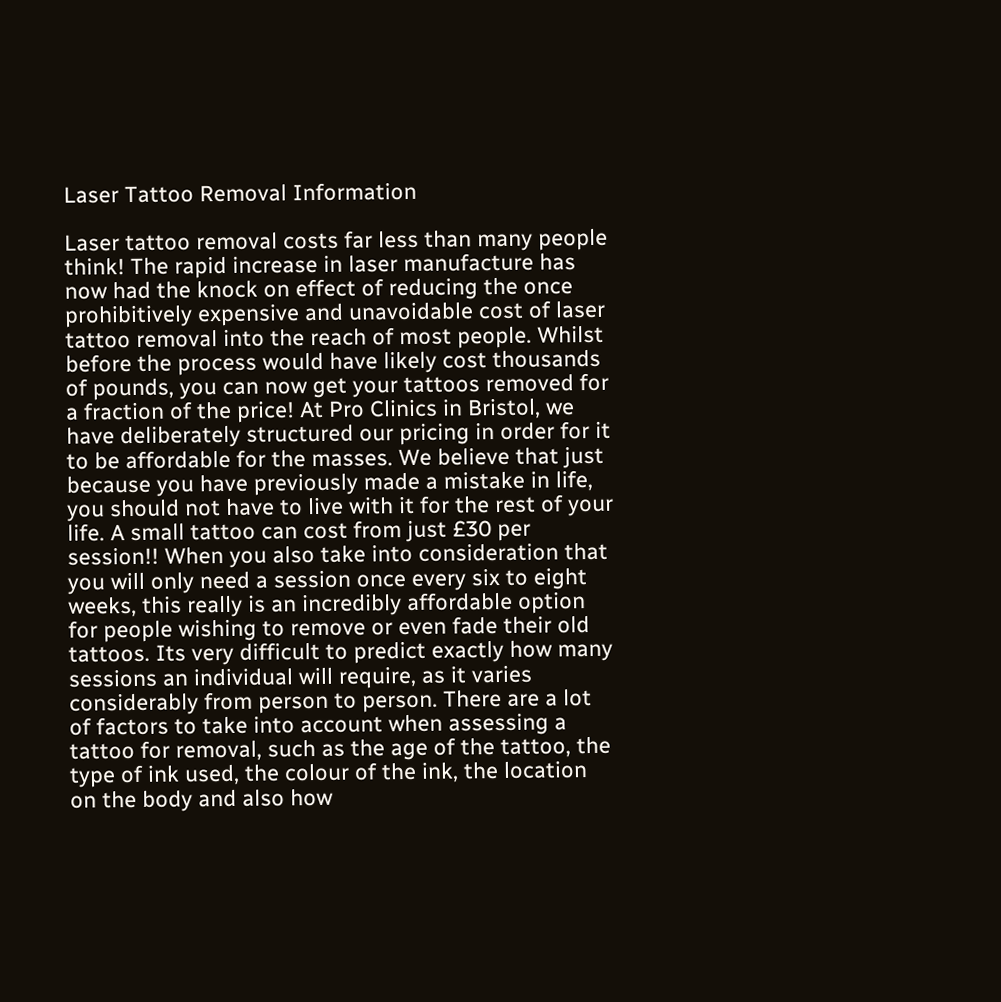Laser Tattoo Removal Information

Laser tattoo removal costs far less than many people think! The rapid increase in laser manufacture has now had the knock on effect of reducing the once prohibitively expensive and unavoidable cost of laser tattoo removal into the reach of most people. Whilst before the process would have likely cost thousands of pounds, you can now get your tattoos removed for a fraction of the price! At Pro Clinics in Bristol, we have deliberately structured our pricing in order for it to be affordable for the masses. We believe that just because you have previously made a mistake in life, you should not have to live with it for the rest of your life. A small tattoo can cost from just £30 per session!! When you also take into consideration that you will only need a session once every six to eight weeks, this really is an incredibly affordable option for people wishing to remove or even fade their old tattoos. Its very difficult to predict exactly how many sessions an individual will require, as it varies considerably from person to person. There are a lot of factors to take into account when assessing a tattoo for removal, such as the age of the tattoo, the type of ink used, the colour of the ink, the location on the body and also how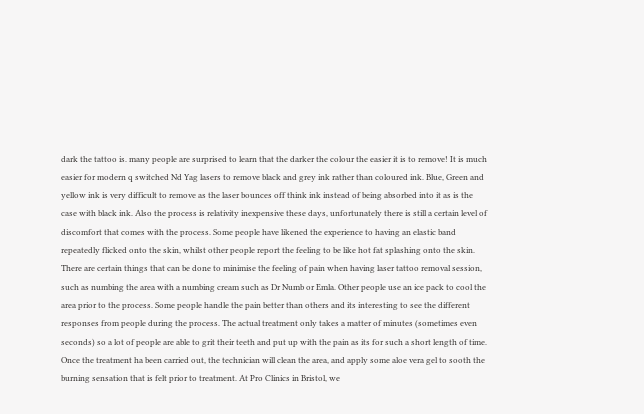dark the tattoo is. many people are surprised to learn that the darker the colour the easier it is to remove! It is much easier for modern q switched Nd Yag lasers to remove black and grey ink rather than coloured ink. Blue, Green and yellow ink is very difficult to remove as the laser bounces off think ink instead of being absorbed into it as is the case with black ink. Also the process is relativity inexpensive these days, unfortunately there is still a certain level of discomfort that comes with the process. Some people have likened the experience to having an elastic band repeatedly flicked onto the skin, whilst other people report the feeling to be like hot fat splashing onto the skin. There are certain things that can be done to minimise the feeling of pain when having laser tattoo removal session, such as numbing the area with a numbing cream such as Dr Numb or Emla. Other people use an ice pack to cool the area prior to the process. Some people handle the pain better than others and its interesting to see the different responses from people during the process. The actual treatment only takes a matter of minutes (sometimes even seconds) so a lot of people are able to grit their teeth and put up with the pain as its for such a short length of time. Once the treatment ha been carried out, the technician will clean the area, and apply some aloe vera gel to sooth the burning sensation that is felt prior to treatment. At Pro Clinics in Bristol, we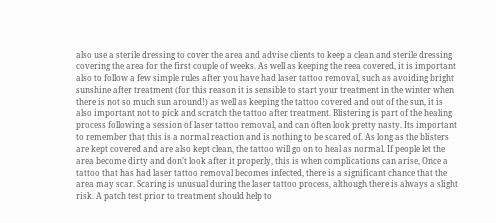also use a sterile dressing to cover the area and advise clients to keep a clean and sterile dressing covering the area for the first couple of weeks. As well as keeping the reea covered, it is important also to follow a few simple rules after you have had laser tattoo removal, such as avoiding bright sunshine after treatment (for this reason it is sensible to start your treatment in the winter when there is not so much sun around!) as well as keeping the tattoo covered and out of the sun, it is also important not to pick and scratch the tattoo after treatment. Blistering is part of the healing process following a session of laser tattoo removal, and can often look pretty nasty. Its important to remember that this is a normal reaction and is nothing to be scared of. As long as the blisters are kept covered and are also kept clean, the tattoo will go on to heal as normal. If people let the area become dirty and don’t look after it properly, this is when complications can arise, Once a tattoo that has had laser tattoo removal becomes infected, there is a significant chance that the area may scar. Scaring is unusual during the laser tattoo process, although there is always a slight risk. A patch test prior to treatment should help to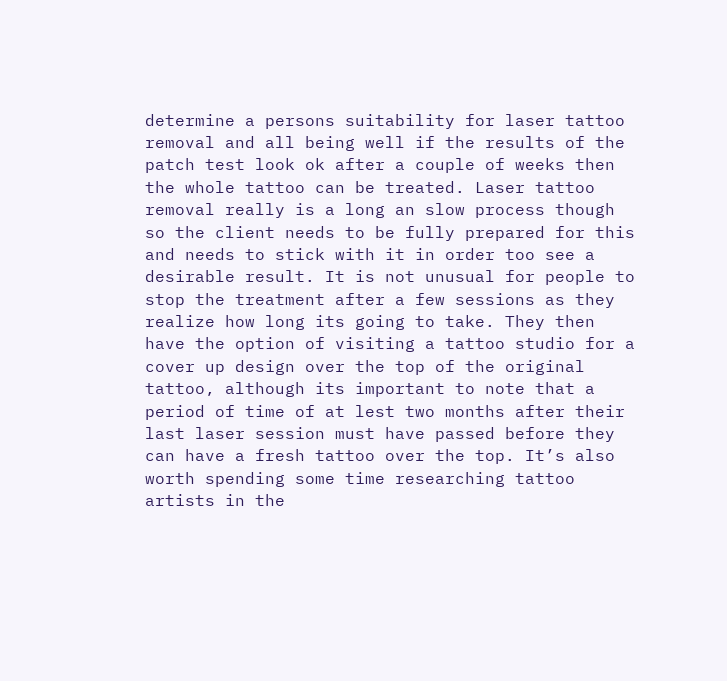determine a persons suitability for laser tattoo removal and all being well if the results of the patch test look ok after a couple of weeks then the whole tattoo can be treated. Laser tattoo removal really is a long an slow process though so the client needs to be fully prepared for this and needs to stick with it in order too see a desirable result. It is not unusual for people to stop the treatment after a few sessions as they realize how long its going to take. They then have the option of visiting a tattoo studio for a cover up design over the top of the original tattoo, although its important to note that a period of time of at lest two months after their last laser session must have passed before they can have a fresh tattoo over the top. It’s also worth spending some time researching tattoo artists in the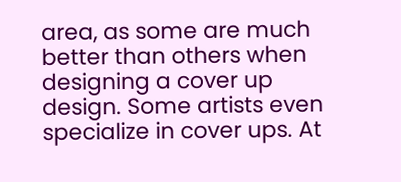area, as some are much better than others when designing a cover up design. Some artists even specialize in cover ups. At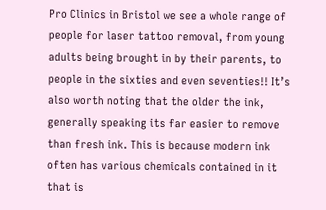Pro Clinics in Bristol we see a whole range of people for laser tattoo removal, from young adults being brought in by their parents, to people in the sixties and even seventies!! It’s also worth noting that the older the ink, generally speaking its far easier to remove than fresh ink. This is because modern ink often has various chemicals contained in it that is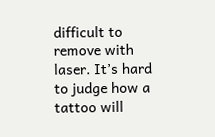difficult to remove with laser. It’s hard to judge how a tattoo will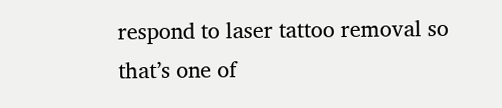respond to laser tattoo removal so that’s one of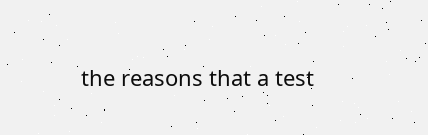the reasons that a test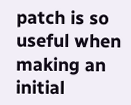patch is so useful when making an initial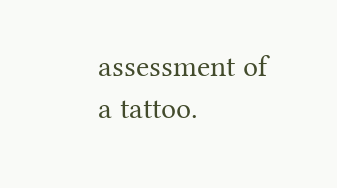assessment of a tattoo.